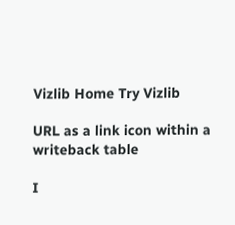Vizlib Home Try Vizlib

URL as a link icon within a writeback table

I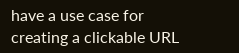have a use case for creating a clickable URL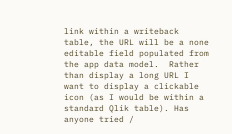link within a writeback table, the URL will be a none editable field populated from the app data model.  Rather than display a long URL I want to display a clickable icon (as I would be within a standard Qlik table). Has anyone tried /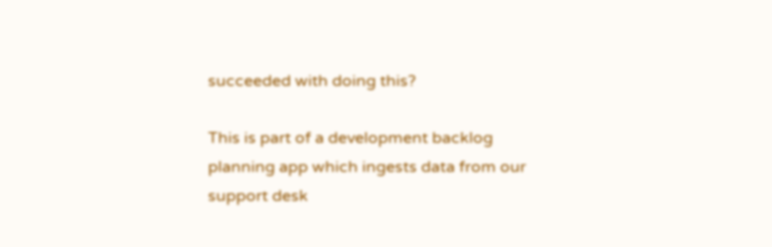succeeded with doing this?

This is part of a development backlog planning app which ingests data from our support desk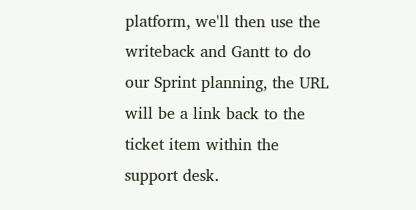platform, we'll then use the writeback and Gantt to do our Sprint planning, the URL will be a link back to the ticket item within the support desk.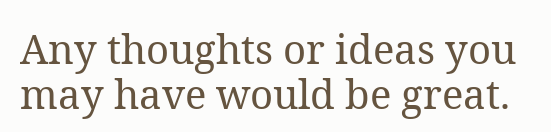Any thoughts or ideas you may have would be great.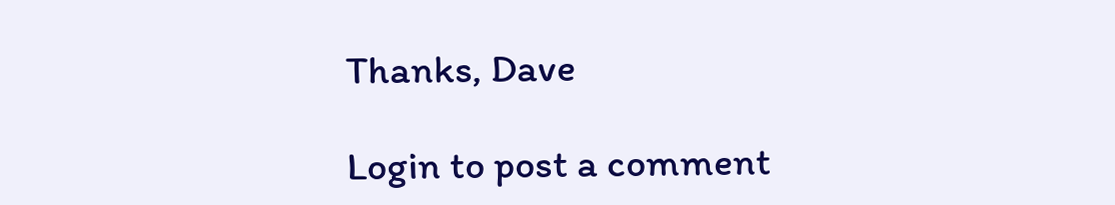Thanks, Dave

Login to post a comment